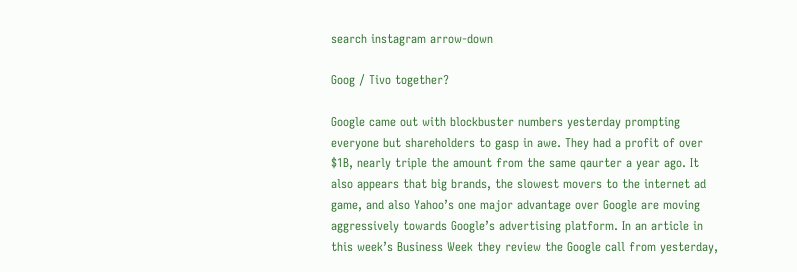search instagram arrow-down

Goog / Tivo together?

Google came out with blockbuster numbers yesterday prompting everyone but shareholders to gasp in awe. They had a profit of over $1B, nearly triple the amount from the same qaurter a year ago. It also appears that big brands, the slowest movers to the internet ad game, and also Yahoo’s one major advantage over Google are moving aggressively towards Google’s advertising platform. In an article in this week’s Business Week they review the Google call from yesterday,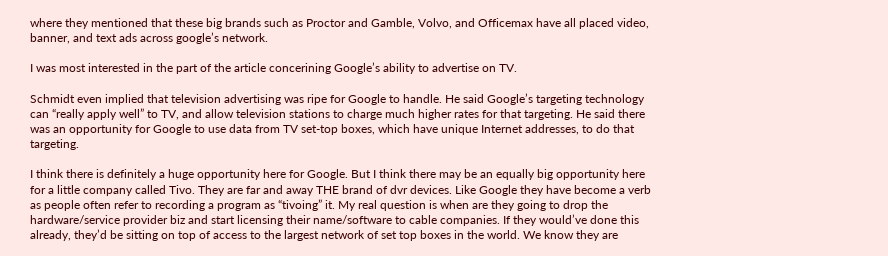where they mentioned that these big brands such as Proctor and Gamble, Volvo, and Officemax have all placed video, banner, and text ads across google’s network.

I was most interested in the part of the article concerining Google’s ability to advertise on TV.

Schmidt even implied that television advertising was ripe for Google to handle. He said Google’s targeting technology can “really apply well” to TV, and allow television stations to charge much higher rates for that targeting. He said there was an opportunity for Google to use data from TV set-top boxes, which have unique Internet addresses, to do that targeting.

I think there is definitely a huge opportunity here for Google. But I think there may be an equally big opportunity here for a little company called Tivo. They are far and away THE brand of dvr devices. Like Google they have become a verb as people often refer to recording a program as “tivoing” it. My real question is when are they going to drop the hardware/service provider biz and start licensing their name/software to cable companies. If they would’ve done this already, they’d be sitting on top of access to the largest network of set top boxes in the world. We know they are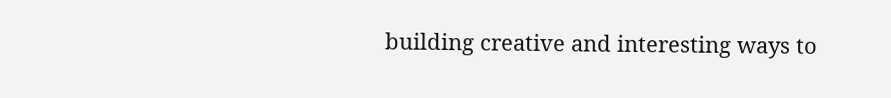building creative and interesting ways to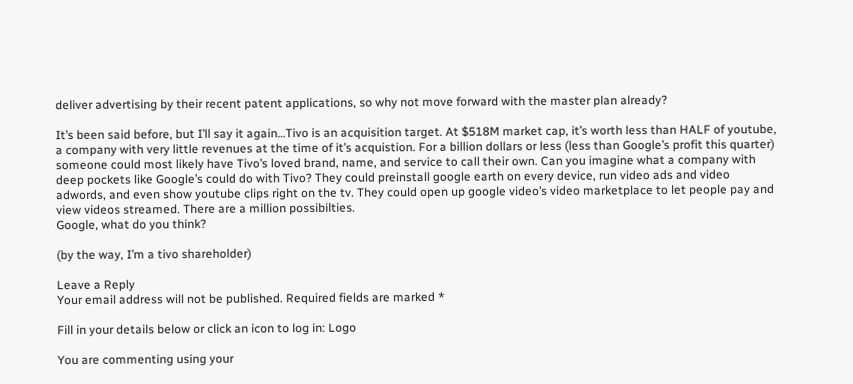deliver advertising by their recent patent applications, so why not move forward with the master plan already?

It’s been said before, but I’ll say it again…Tivo is an acquisition target. At $518M market cap, it’s worth less than HALF of youtube, a company with very little revenues at the time of it’s acquistion. For a billion dollars or less (less than Google’s profit this quarter) someone could most likely have Tivo’s loved brand, name, and service to call their own. Can you imagine what a company with deep pockets like Google’s could do with Tivo? They could preinstall google earth on every device, run video ads and video adwords, and even show youtube clips right on the tv. They could open up google video’s video marketplace to let people pay and view videos streamed. There are a million possibilties.
Google, what do you think?

(by the way, I’m a tivo shareholder)

Leave a Reply
Your email address will not be published. Required fields are marked *

Fill in your details below or click an icon to log in: Logo

You are commenting using your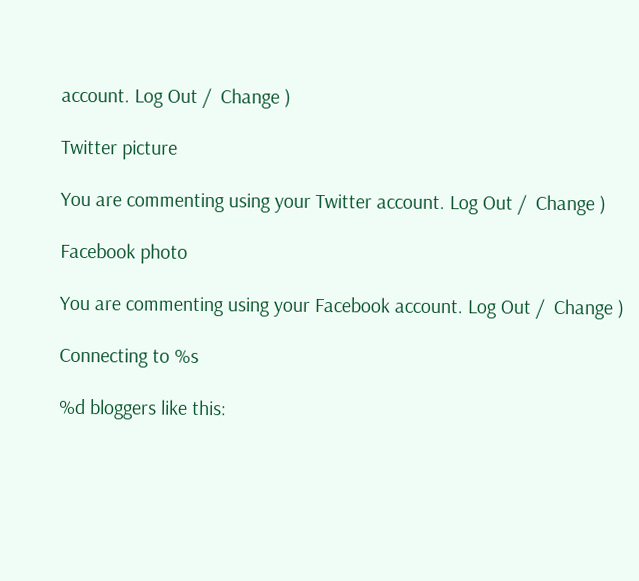account. Log Out /  Change )

Twitter picture

You are commenting using your Twitter account. Log Out /  Change )

Facebook photo

You are commenting using your Facebook account. Log Out /  Change )

Connecting to %s

%d bloggers like this: